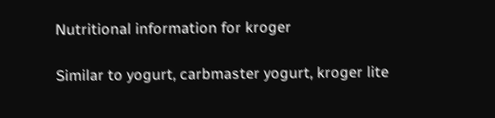Nutritional information for kroger

Similar to yogurt, carbmaster yogurt, kroger lite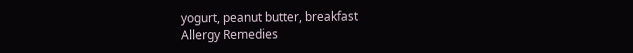yogurt, peanut butter, breakfast
Allergy Remedies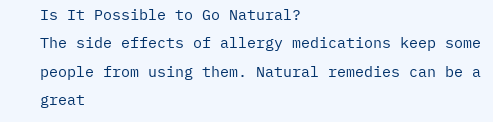Is It Possible to Go Natural?
The side effects of allergy medications keep some people from using them. Natural remedies can be a great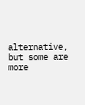alternative, but some are more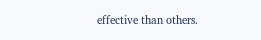effective than others.